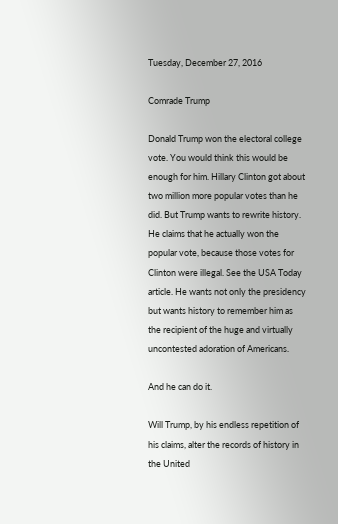Tuesday, December 27, 2016

Comrade Trump

Donald Trump won the electoral college vote. You would think this would be enough for him. Hillary Clinton got about two million more popular votes than he did. But Trump wants to rewrite history. He claims that he actually won the popular vote, because those votes for Clinton were illegal. See the USA Today article. He wants not only the presidency but wants history to remember him as the recipient of the huge and virtually uncontested adoration of Americans.

And he can do it.

Will Trump, by his endless repetition of his claims, alter the records of history in the United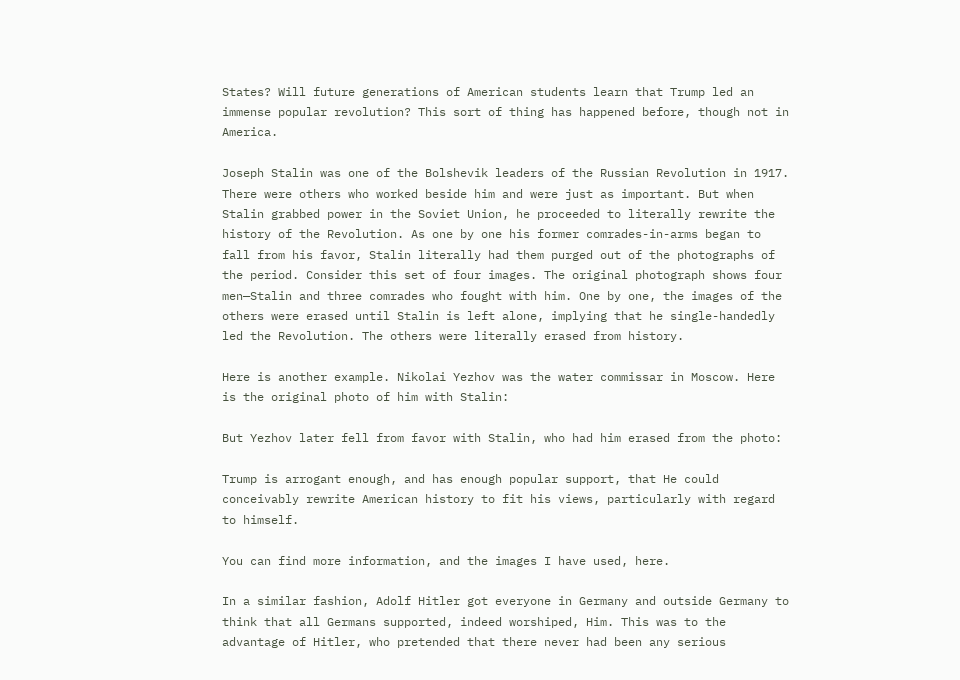States? Will future generations of American students learn that Trump led an immense popular revolution? This sort of thing has happened before, though not in America.

Joseph Stalin was one of the Bolshevik leaders of the Russian Revolution in 1917. There were others who worked beside him and were just as important. But when Stalin grabbed power in the Soviet Union, he proceeded to literally rewrite the history of the Revolution. As one by one his former comrades-in-arms began to fall from his favor, Stalin literally had them purged out of the photographs of the period. Consider this set of four images. The original photograph shows four men—Stalin and three comrades who fought with him. One by one, the images of the others were erased until Stalin is left alone, implying that he single-handedly led the Revolution. The others were literally erased from history.

Here is another example. Nikolai Yezhov was the water commissar in Moscow. Here is the original photo of him with Stalin:

But Yezhov later fell from favor with Stalin, who had him erased from the photo:

Trump is arrogant enough, and has enough popular support, that He could conceivably rewrite American history to fit his views, particularly with regard to himself.

You can find more information, and the images I have used, here.

In a similar fashion, Adolf Hitler got everyone in Germany and outside Germany to think that all Germans supported, indeed worshiped, Him. This was to the advantage of Hitler, who pretended that there never had been any serious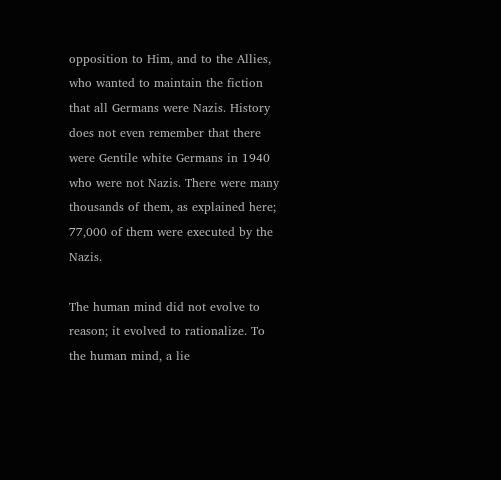opposition to Him, and to the Allies, who wanted to maintain the fiction that all Germans were Nazis. History does not even remember that there were Gentile white Germans in 1940 who were not Nazis. There were many thousands of them, as explained here; 77,000 of them were executed by the Nazis.

The human mind did not evolve to reason; it evolved to rationalize. To the human mind, a lie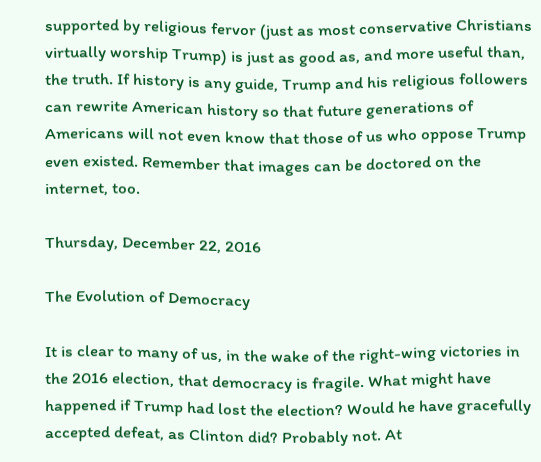supported by religious fervor (just as most conservative Christians virtually worship Trump) is just as good as, and more useful than, the truth. If history is any guide, Trump and his religious followers can rewrite American history so that future generations of Americans will not even know that those of us who oppose Trump even existed. Remember that images can be doctored on the internet, too.

Thursday, December 22, 2016

The Evolution of Democracy

It is clear to many of us, in the wake of the right-wing victories in the 2016 election, that democracy is fragile. What might have happened if Trump had lost the election? Would he have gracefully accepted defeat, as Clinton did? Probably not. At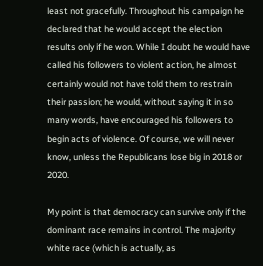least not gracefully. Throughout his campaign he declared that he would accept the election results only if he won. While I doubt he would have called his followers to violent action, he almost certainly would not have told them to restrain their passion; he would, without saying it in so many words, have encouraged his followers to begin acts of violence. Of course, we will never know, unless the Republicans lose big in 2018 or 2020.

My point is that democracy can survive only if the dominant race remains in control. The majority white race (which is actually, as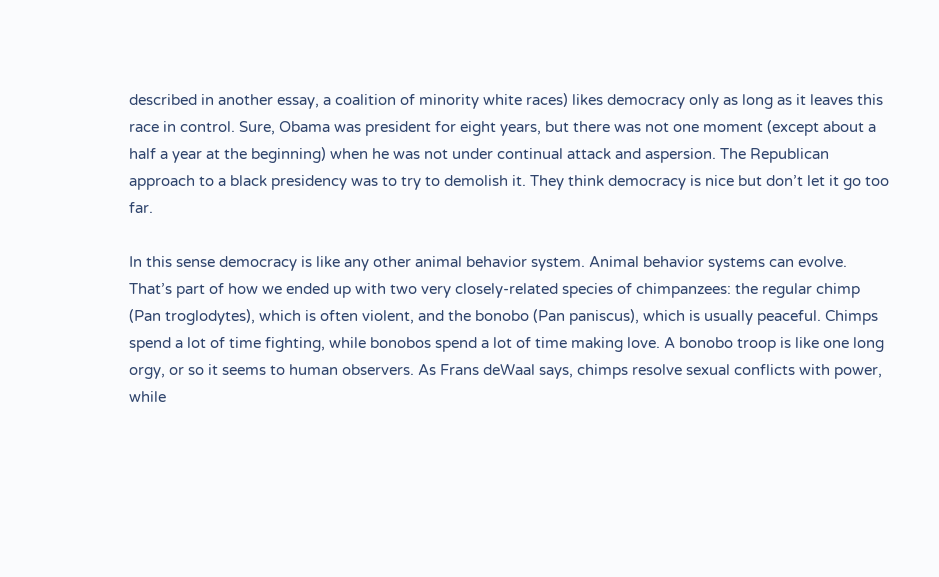described in another essay, a coalition of minority white races) likes democracy only as long as it leaves this race in control. Sure, Obama was president for eight years, but there was not one moment (except about a half a year at the beginning) when he was not under continual attack and aspersion. The Republican approach to a black presidency was to try to demolish it. They think democracy is nice but don’t let it go too far.

In this sense democracy is like any other animal behavior system. Animal behavior systems can evolve. That’s part of how we ended up with two very closely-related species of chimpanzees: the regular chimp (Pan troglodytes), which is often violent, and the bonobo (Pan paniscus), which is usually peaceful. Chimps spend a lot of time fighting, while bonobos spend a lot of time making love. A bonobo troop is like one long orgy, or so it seems to human observers. As Frans deWaal says, chimps resolve sexual conflicts with power, while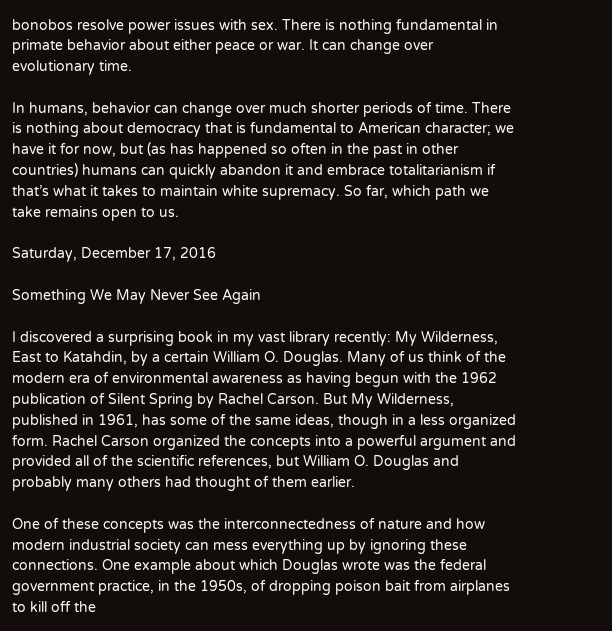bonobos resolve power issues with sex. There is nothing fundamental in primate behavior about either peace or war. It can change over evolutionary time.

In humans, behavior can change over much shorter periods of time. There is nothing about democracy that is fundamental to American character; we have it for now, but (as has happened so often in the past in other countries) humans can quickly abandon it and embrace totalitarianism if that’s what it takes to maintain white supremacy. So far, which path we take remains open to us.

Saturday, December 17, 2016

Something We May Never See Again

I discovered a surprising book in my vast library recently: My Wilderness, East to Katahdin, by a certain William O. Douglas. Many of us think of the modern era of environmental awareness as having begun with the 1962 publication of Silent Spring by Rachel Carson. But My Wilderness, published in 1961, has some of the same ideas, though in a less organized form. Rachel Carson organized the concepts into a powerful argument and provided all of the scientific references, but William O. Douglas and probably many others had thought of them earlier.

One of these concepts was the interconnectedness of nature and how modern industrial society can mess everything up by ignoring these connections. One example about which Douglas wrote was the federal government practice, in the 1950s, of dropping poison bait from airplanes to kill off the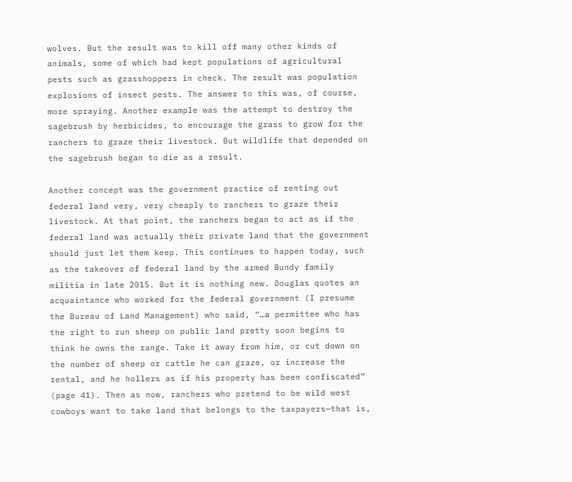wolves. But the result was to kill off many other kinds of animals, some of which had kept populations of agricultural pests such as grasshoppers in check. The result was population explosions of insect pests. The answer to this was, of course, more spraying. Another example was the attempt to destroy the sagebrush by herbicides, to encourage the grass to grow for the ranchers to graze their livestock. But wildlife that depended on the sagebrush began to die as a result.

Another concept was the government practice of renting out federal land very, very cheaply to ranchers to graze their livestock. At that point, the ranchers began to act as if the federal land was actually their private land that the government should just let them keep. This continues to happen today, such as the takeover of federal land by the armed Bundy family militia in late 2015. But it is nothing new. Douglas quotes an acquaintance who worked for the federal government (I presume the Bureau of Land Management) who said, “…a permittee who has the right to run sheep on public land pretty soon begins to think he owns the range. Take it away from him, or cut down on the number of sheep or cattle he can graze, or increase the rental, and he hollers as if his property has been confiscated” (page 41). Then as now, ranchers who pretend to be wild west cowboys want to take land that belongs to the taxpayers—that is,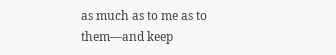as much as to me as to them—and keep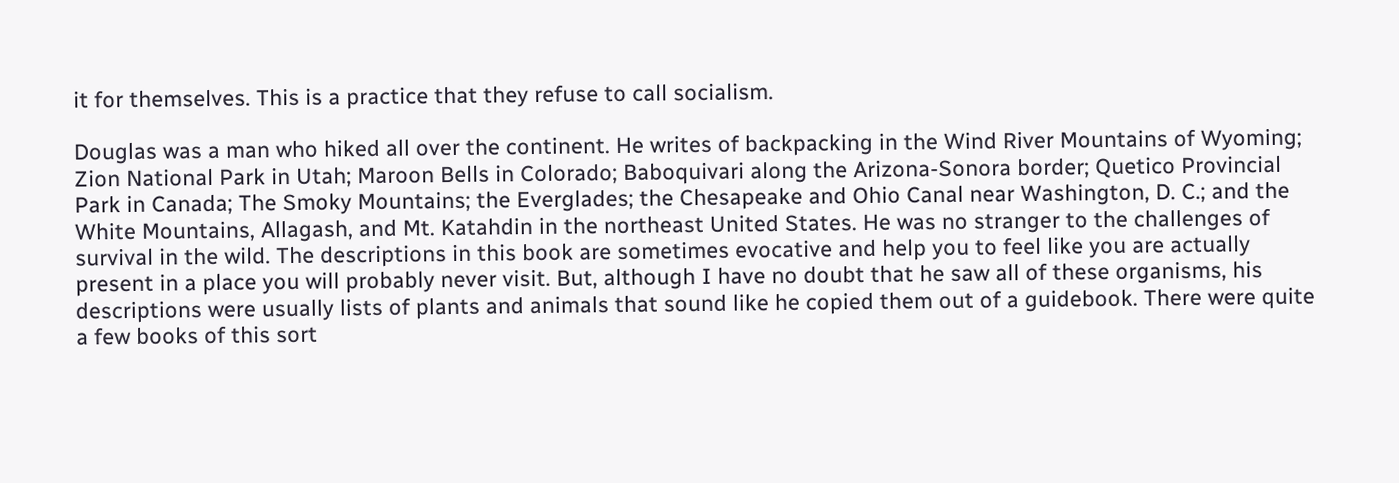it for themselves. This is a practice that they refuse to call socialism.

Douglas was a man who hiked all over the continent. He writes of backpacking in the Wind River Mountains of Wyoming; Zion National Park in Utah; Maroon Bells in Colorado; Baboquivari along the Arizona-Sonora border; Quetico Provincial Park in Canada; The Smoky Mountains; the Everglades; the Chesapeake and Ohio Canal near Washington, D. C.; and the White Mountains, Allagash, and Mt. Katahdin in the northeast United States. He was no stranger to the challenges of survival in the wild. The descriptions in this book are sometimes evocative and help you to feel like you are actually present in a place you will probably never visit. But, although I have no doubt that he saw all of these organisms, his descriptions were usually lists of plants and animals that sound like he copied them out of a guidebook. There were quite a few books of this sort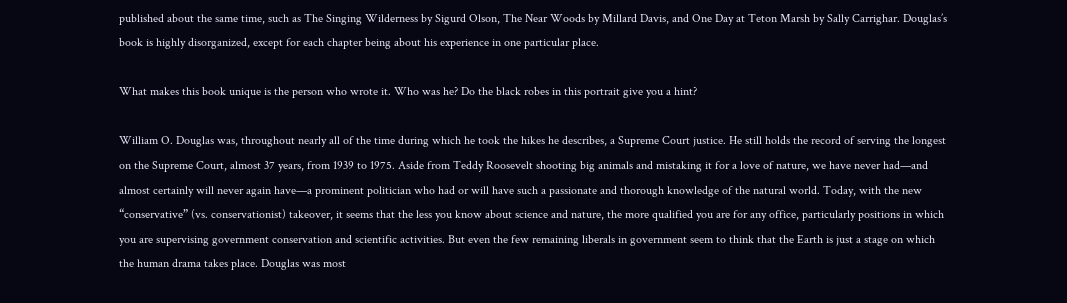published about the same time, such as The Singing Wilderness by Sigurd Olson, The Near Woods by Millard Davis, and One Day at Teton Marsh by Sally Carrighar. Douglas’s book is highly disorganized, except for each chapter being about his experience in one particular place.

What makes this book unique is the person who wrote it. Who was he? Do the black robes in this portrait give you a hint?

William O. Douglas was, throughout nearly all of the time during which he took the hikes he describes, a Supreme Court justice. He still holds the record of serving the longest on the Supreme Court, almost 37 years, from 1939 to 1975. Aside from Teddy Roosevelt shooting big animals and mistaking it for a love of nature, we have never had—and almost certainly will never again have—a prominent politician who had or will have such a passionate and thorough knowledge of the natural world. Today, with the new “conservative” (vs. conservationist) takeover, it seems that the less you know about science and nature, the more qualified you are for any office, particularly positions in which you are supervising government conservation and scientific activities. But even the few remaining liberals in government seem to think that the Earth is just a stage on which the human drama takes place. Douglas was most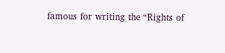famous for writing the “Rights of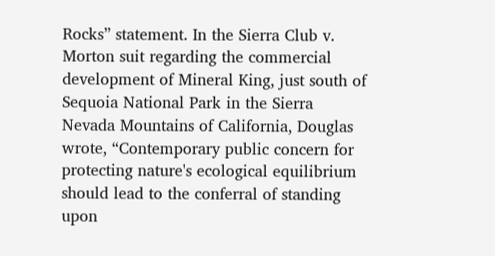Rocks” statement. In the Sierra Club v. Morton suit regarding the commercial development of Mineral King, just south of Sequoia National Park in the Sierra Nevada Mountains of California, Douglas wrote, “Contemporary public concern for protecting nature's ecological equilibrium should lead to the conferral of standing upon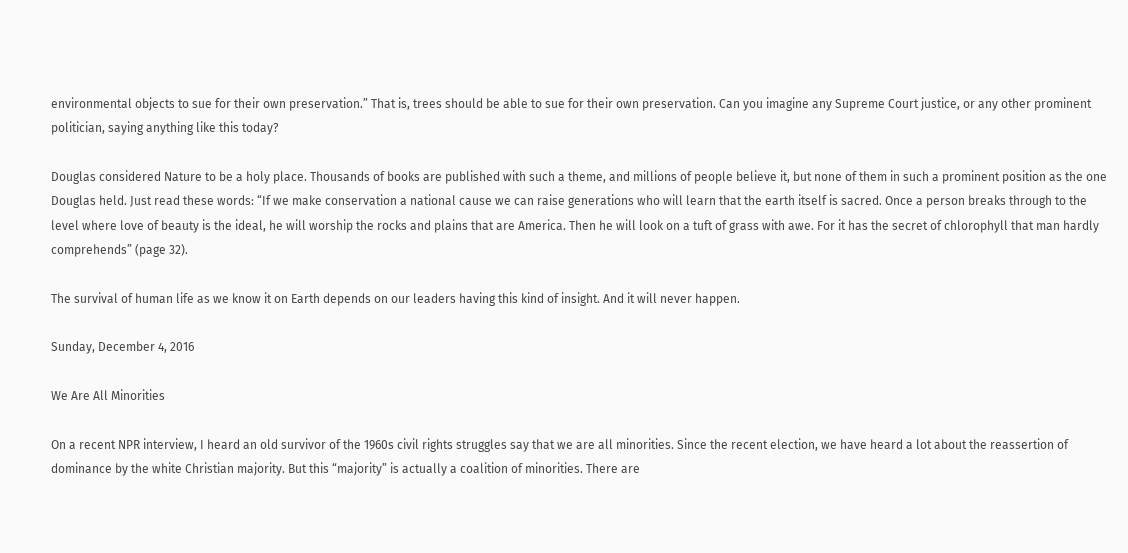environmental objects to sue for their own preservation.” That is, trees should be able to sue for their own preservation. Can you imagine any Supreme Court justice, or any other prominent politician, saying anything like this today?

Douglas considered Nature to be a holy place. Thousands of books are published with such a theme, and millions of people believe it, but none of them in such a prominent position as the one Douglas held. Just read these words: “If we make conservation a national cause we can raise generations who will learn that the earth itself is sacred. Once a person breaks through to the level where love of beauty is the ideal, he will worship the rocks and plains that are America. Then he will look on a tuft of grass with awe. For it has the secret of chlorophyll that man hardly comprehends” (page 32).

The survival of human life as we know it on Earth depends on our leaders having this kind of insight. And it will never happen.

Sunday, December 4, 2016

We Are All Minorities

On a recent NPR interview, I heard an old survivor of the 1960s civil rights struggles say that we are all minorities. Since the recent election, we have heard a lot about the reassertion of dominance by the white Christian majority. But this “majority” is actually a coalition of minorities. There are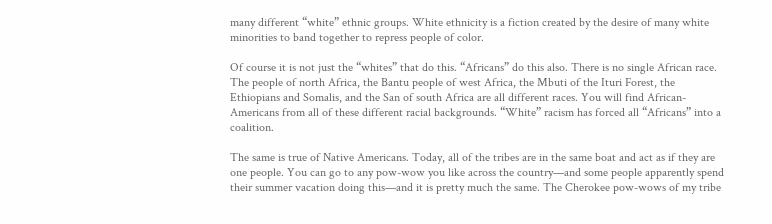many different “white” ethnic groups. White ethnicity is a fiction created by the desire of many white minorities to band together to repress people of color.

Of course it is not just the “whites” that do this. “Africans” do this also. There is no single African race. The people of north Africa, the Bantu people of west Africa, the Mbuti of the Ituri Forest, the Ethiopians and Somalis, and the San of south Africa are all different races. You will find African-Americans from all of these different racial backgrounds. “White” racism has forced all “Africans” into a coalition.

The same is true of Native Americans. Today, all of the tribes are in the same boat and act as if they are one people. You can go to any pow-wow you like across the country—and some people apparently spend their summer vacation doing this—and it is pretty much the same. The Cherokee pow-wows of my tribe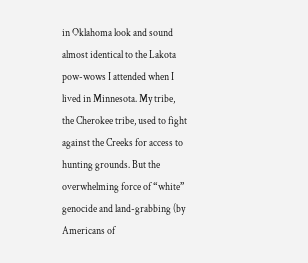in Oklahoma look and sound almost identical to the Lakota pow-wows I attended when I lived in Minnesota. My tribe, the Cherokee tribe, used to fight against the Creeks for access to hunting grounds. But the overwhelming force of “white” genocide and land-grabbing (by Americans of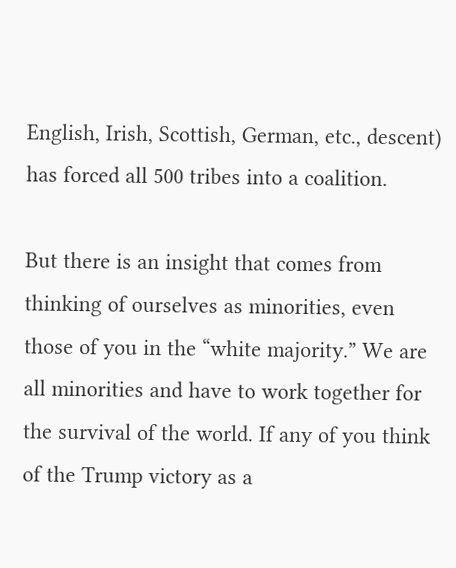English, Irish, Scottish, German, etc., descent) has forced all 500 tribes into a coalition.

But there is an insight that comes from thinking of ourselves as minorities, even those of you in the “white majority.” We are all minorities and have to work together for the survival of the world. If any of you think of the Trump victory as a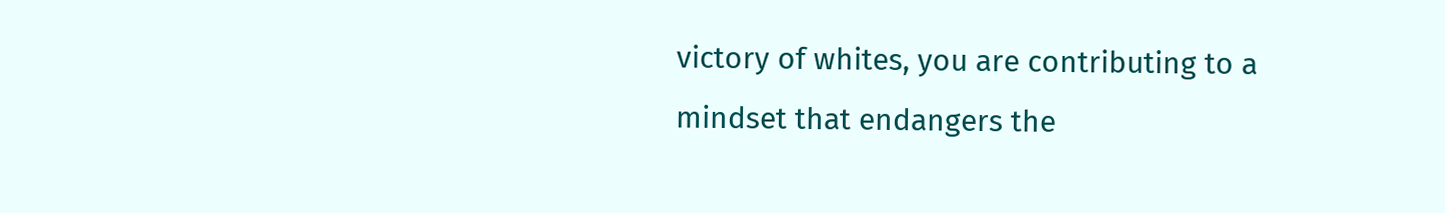victory of whites, you are contributing to a mindset that endangers the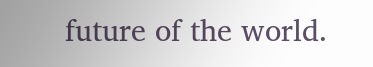future of the world.